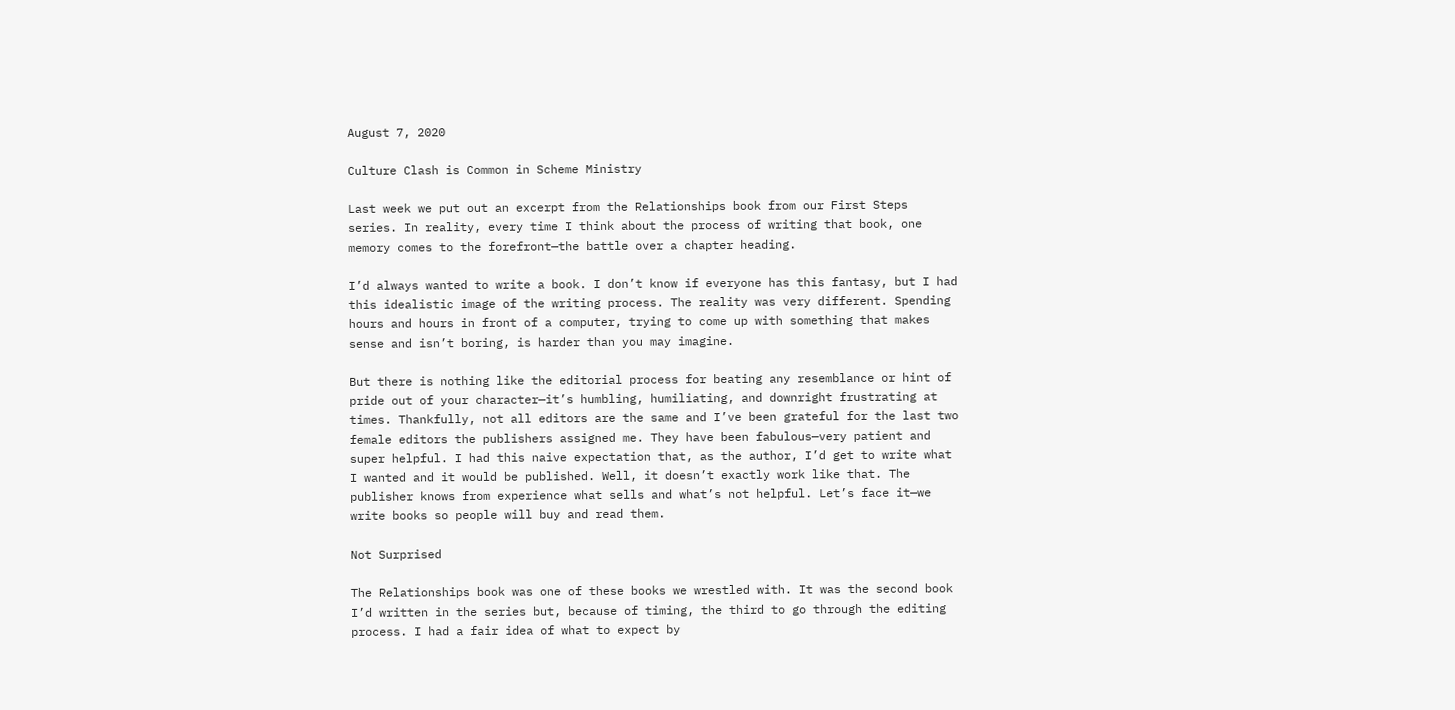August 7, 2020

Culture Clash is Common in Scheme Ministry

Last week we put out an excerpt from the Relationships book from our First Steps series. In reality, every time I think about the process of writing that book, one memory comes to the forefront—the battle over a chapter heading.

I’d always wanted to write a book. I don’t know if everyone has this fantasy, but I had this idealistic image of the writing process. The reality was very different. Spending hours and hours in front of a computer, trying to come up with something that makes sense and isn’t boring, is harder than you may imagine.

But there is nothing like the editorial process for beating any resemblance or hint of pride out of your character—it’s humbling, humiliating, and downright frustrating at times. Thankfully, not all editors are the same and I’ve been grateful for the last two female editors the publishers assigned me. They have been fabulous—very patient and super helpful. I had this naive expectation that, as the author, I’d get to write what I wanted and it would be published. Well, it doesn’t exactly work like that. The publisher knows from experience what sells and what’s not helpful. Let’s face it—we write books so people will buy and read them.

Not Surprised

The Relationships book was one of these books we wrestled with. It was the second book I’d written in the series but, because of timing, the third to go through the editing process. I had a fair idea of what to expect by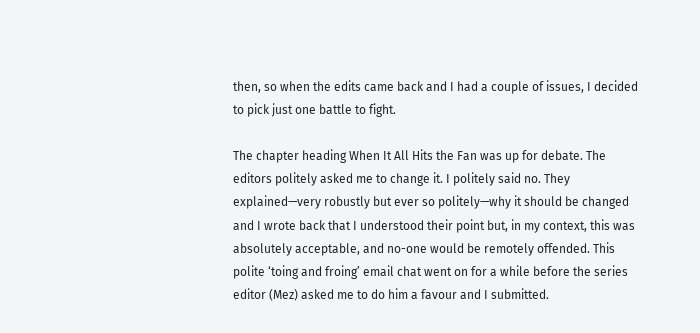then, so when the edits came back and I had a couple of issues, I decided to pick just one battle to fight.

The chapter heading When It All Hits the Fan was up for debate. The editors politely asked me to change it. I politely said no. They explained—very robustly but ever so politely—why it should be changed and I wrote back that I understood their point but, in my context, this was absolutely acceptable, and no-one would be remotely offended. This polite ‘toing and froing’ email chat went on for a while before the series editor (Mez) asked me to do him a favour and I submitted.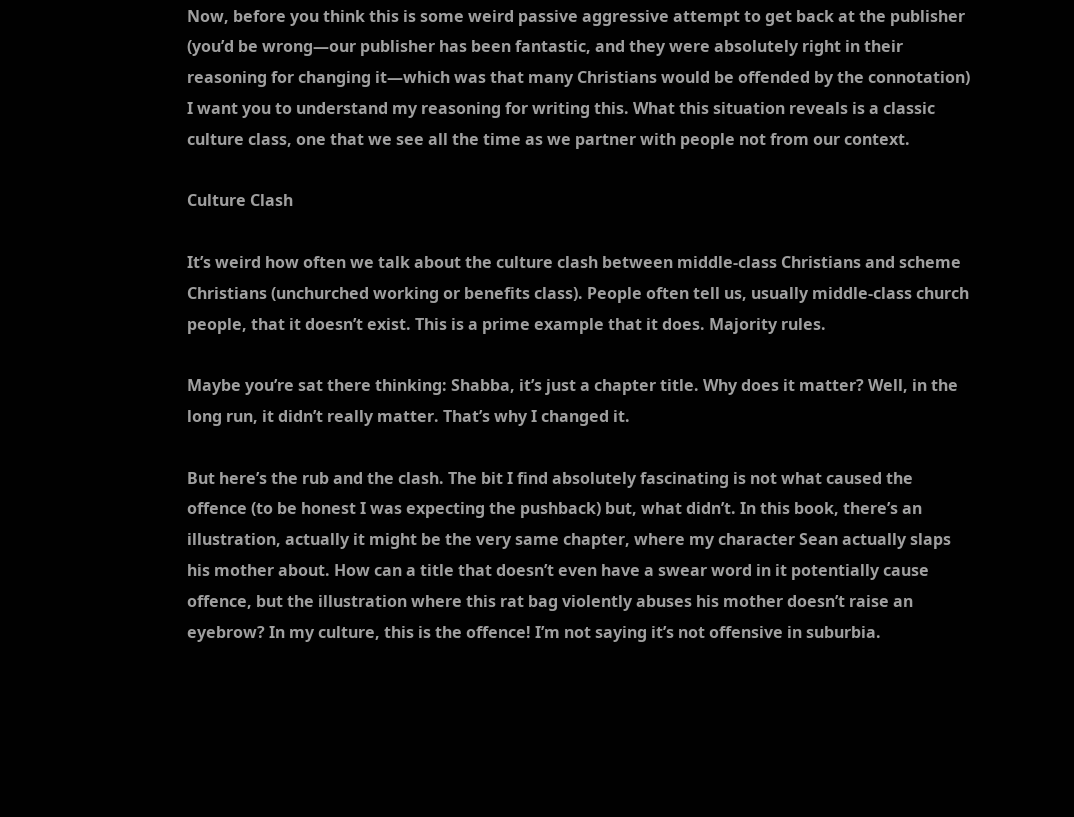Now, before you think this is some weird passive aggressive attempt to get back at the publisher (you’d be wrong—our publisher has been fantastic, and they were absolutely right in their reasoning for changing it—which was that many Christians would be offended by the connotation) I want you to understand my reasoning for writing this. What this situation reveals is a classic culture class, one that we see all the time as we partner with people not from our context.

Culture Clash

It’s weird how often we talk about the culture clash between middle-class Christians and scheme Christians (unchurched working or benefits class). People often tell us, usually middle-class church people, that it doesn’t exist. This is a prime example that it does. Majority rules.

Maybe you’re sat there thinking: Shabba, it’s just a chapter title. Why does it matter? Well, in the long run, it didn’t really matter. That’s why I changed it.

But here’s the rub and the clash. The bit I find absolutely fascinating is not what caused the offence (to be honest I was expecting the pushback) but, what didn’t. In this book, there’s an illustration, actually it might be the very same chapter, where my character Sean actually slaps his mother about. How can a title that doesn’t even have a swear word in it potentially cause offence, but the illustration where this rat bag violently abuses his mother doesn’t raise an eyebrow? In my culture, this is the offence! I’m not saying it’s not offensive in suburbia.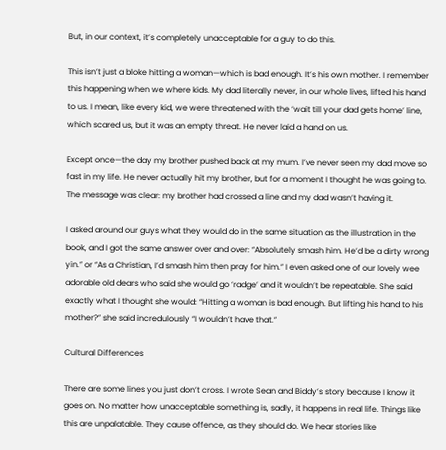But, in our context, it’s completely unacceptable for a guy to do this.

This isn’t just a bloke hitting a woman—which is bad enough. It’s his own mother. I remember this happening when we where kids. My dad literally never, in our whole lives, lifted his hand to us. I mean, like every kid, we were threatened with the ‘wait till your dad gets home’ line, which scared us, but it was an empty threat. He never laid a hand on us.

Except once—the day my brother pushed back at my mum. I’ve never seen my dad move so fast in my life. He never actually hit my brother, but for a moment I thought he was going to. The message was clear: my brother had crossed a line and my dad wasn’t having it.

I asked around our guys what they would do in the same situation as the illustration in the book, and I got the same answer over and over: “Absolutely smash him. He’d be a dirty wrong yin.” or “As a Christian, I’d smash him then pray for him.” I even asked one of our lovely wee adorable old dears who said she would go ‘radge’ and it wouldn’t be repeatable. She said exactly what I thought she would: “Hitting a woman is bad enough. But lifting his hand to his mother?” she said incredulously “I wouldn’t have that.”

Cultural Differences

There are some lines you just don’t cross. I wrote Sean and Biddy’s story because I know it goes on. No matter how unacceptable something is, sadly, it happens in real life. Things like this are unpalatable. They cause offence, as they should do. We hear stories like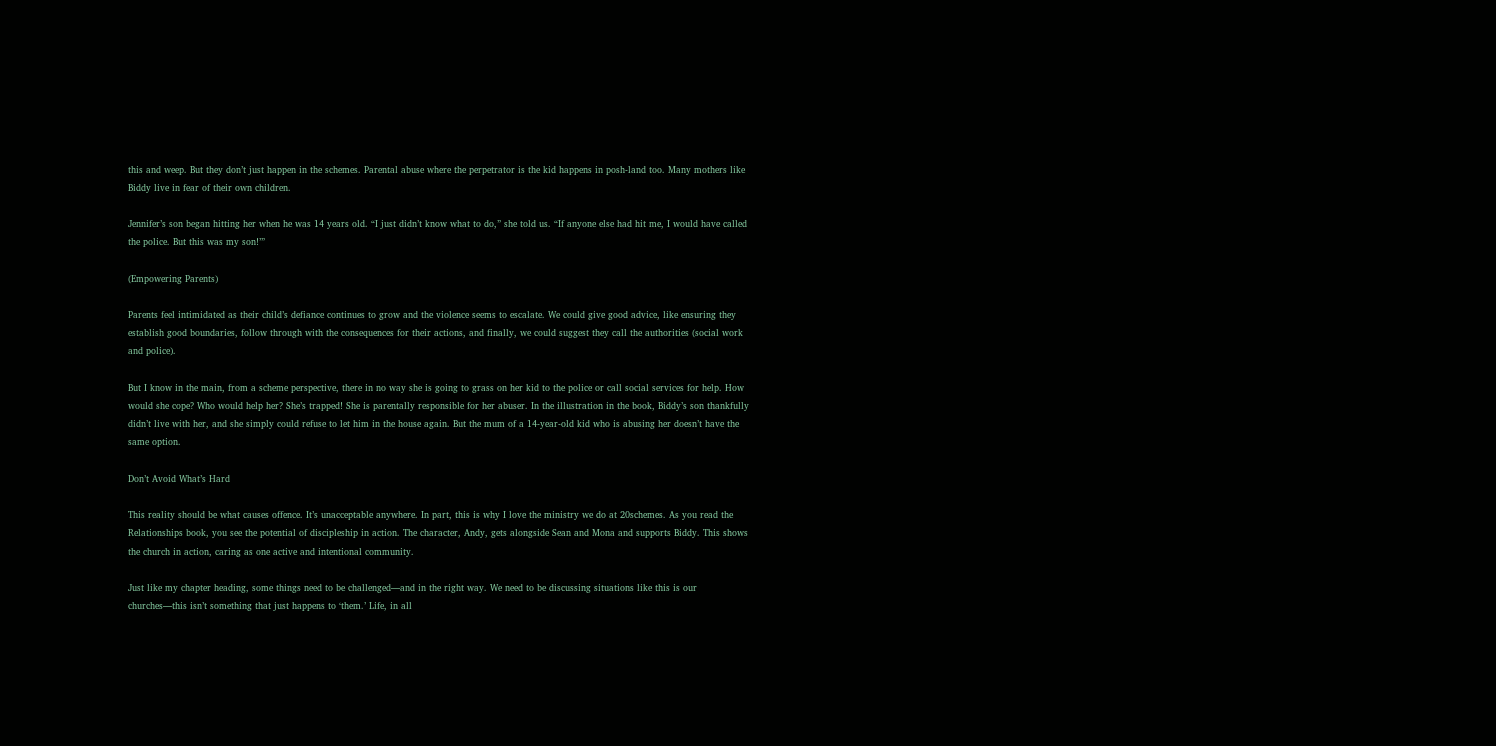this and weep. But they don’t just happen in the schemes. Parental abuse where the perpetrator is the kid happens in posh-land too. Many mothers like Biddy live in fear of their own children.

Jennifer’s son began hitting her when he was 14 years old. “I just didn’t know what to do,” she told us. “If anyone else had hit me, I would have called the police. But this was my son!’”

(Empowering Parents)

Parents feel intimidated as their child’s defiance continues to grow and the violence seems to escalate. We could give good advice, like ensuring they establish good boundaries, follow through with the consequences for their actions, and finally, we could suggest they call the authorities (social work and police).

But I know in the main, from a scheme perspective, there in no way she is going to grass on her kid to the police or call social services for help. How would she cope? Who would help her? She’s trapped! She is parentally responsible for her abuser. In the illustration in the book, Biddy’s son thankfully didn’t live with her, and she simply could refuse to let him in the house again. But the mum of a 14-year-old kid who is abusing her doesn’t have the same option.

Don’t Avoid What’s Hard

This reality should be what causes offence. It’s unacceptable anywhere. In part, this is why I love the ministry we do at 20schemes. As you read the Relationships book, you see the potential of discipleship in action. The character, Andy, gets alongside Sean and Mona and supports Biddy. This shows the church in action, caring as one active and intentional community.

Just like my chapter heading, some things need to be challenged—and in the right way. We need to be discussing situations like this is our churches—this isn’t something that just happens to ‘them.’ Life, in all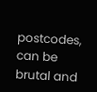postcodes, can be brutal and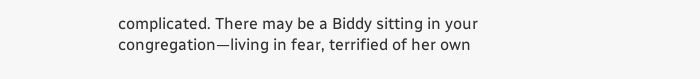complicated. There may be a Biddy sitting in your congregation—living in fear, terrified of her own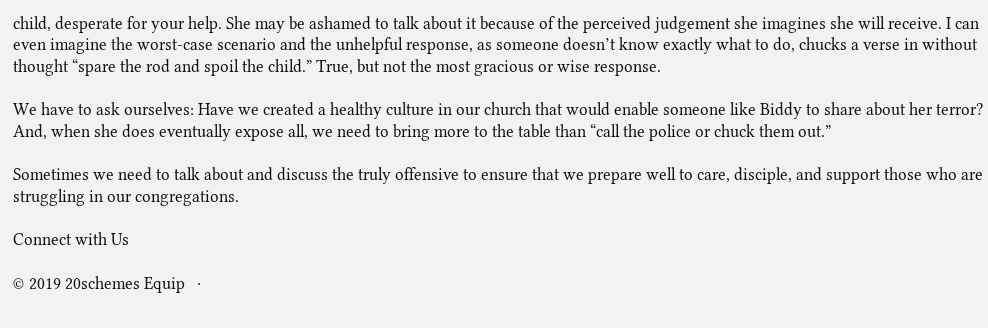child, desperate for your help. She may be ashamed to talk about it because of the perceived judgement she imagines she will receive. I can even imagine the worst-case scenario and the unhelpful response, as someone doesn’t know exactly what to do, chucks a verse in without thought “spare the rod and spoil the child.” True, but not the most gracious or wise response.

We have to ask ourselves: Have we created a healthy culture in our church that would enable someone like Biddy to share about her terror? And, when she does eventually expose all, we need to bring more to the table than “call the police or chuck them out.”

Sometimes we need to talk about and discuss the truly offensive to ensure that we prepare well to care, disciple, and support those who are struggling in our congregations.

Connect with Us

© 2019 20schemes Equip   ·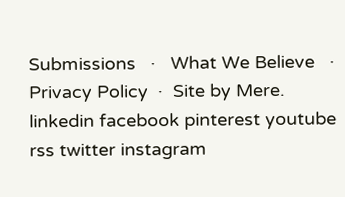Submissions   ·   What We Believe   ·   Privacy Policy  ·  Site by Mere.
linkedin facebook pinterest youtube rss twitter instagram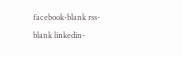facebook-blank rss-blank linkedin-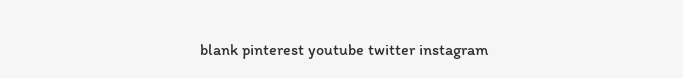blank pinterest youtube twitter instagram